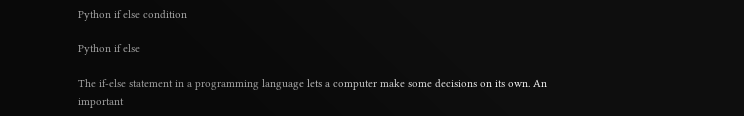Python if else condition

Python if else

The if-else statement in a programming language lets a computer make some decisions on its own. An important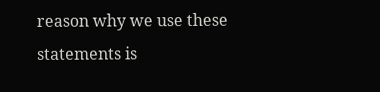reason why we use these statements is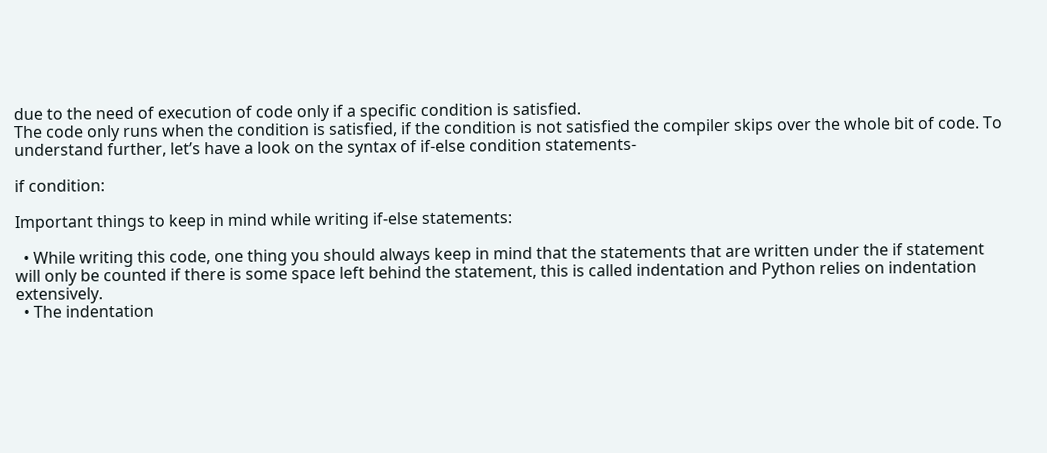due to the need of execution of code only if a specific condition is satisfied.
The code only runs when the condition is satisfied, if the condition is not satisfied the compiler skips over the whole bit of code. To understand further, let’s have a look on the syntax of if-else condition statements-

if condition:

Important things to keep in mind while writing if-else statements:

  • While writing this code, one thing you should always keep in mind that the statements that are written under the if statement will only be counted if there is some space left behind the statement, this is called indentation and Python relies on indentation extensively.
  • The indentation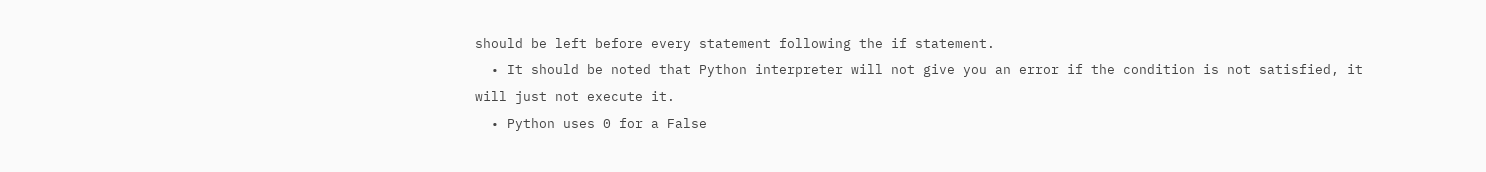should be left before every statement following the if statement.
  • It should be noted that Python interpreter will not give you an error if the condition is not satisfied, it will just not execute it.
  • Python uses 0 for a False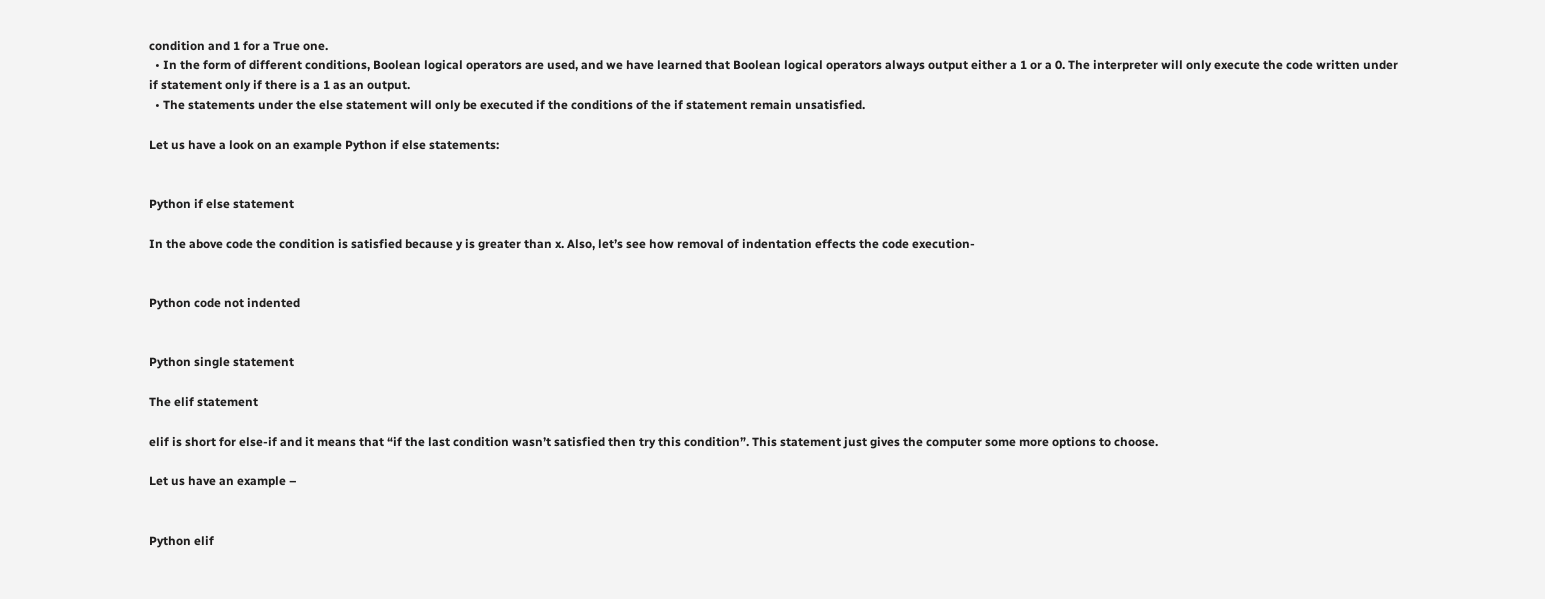condition and 1 for a True one.
  • In the form of different conditions, Boolean logical operators are used, and we have learned that Boolean logical operators always output either a 1 or a 0. The interpreter will only execute the code written under if statement only if there is a 1 as an output.
  • The statements under the else statement will only be executed if the conditions of the if statement remain unsatisfied.

Let us have a look on an example Python if else statements:


Python if else statement

In the above code the condition is satisfied because y is greater than x. Also, let’s see how removal of indentation effects the code execution-


Python code not indented


Python single statement

The elif statement

elif is short for else-if and it means that “if the last condition wasn’t satisfied then try this condition”. This statement just gives the computer some more options to choose.

Let us have an example –


Python elif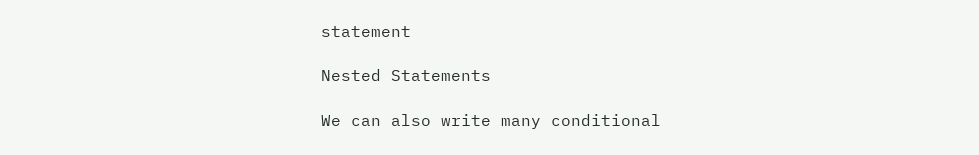statement

Nested Statements

We can also write many conditional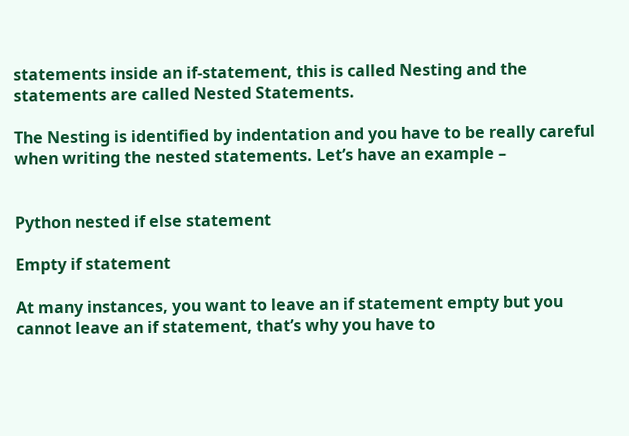statements inside an if-statement, this is called Nesting and the statements are called Nested Statements.

The Nesting is identified by indentation and you have to be really careful when writing the nested statements. Let’s have an example –


Python nested if else statement

Empty if statement

At many instances, you want to leave an if statement empty but you cannot leave an if statement, that’s why you have to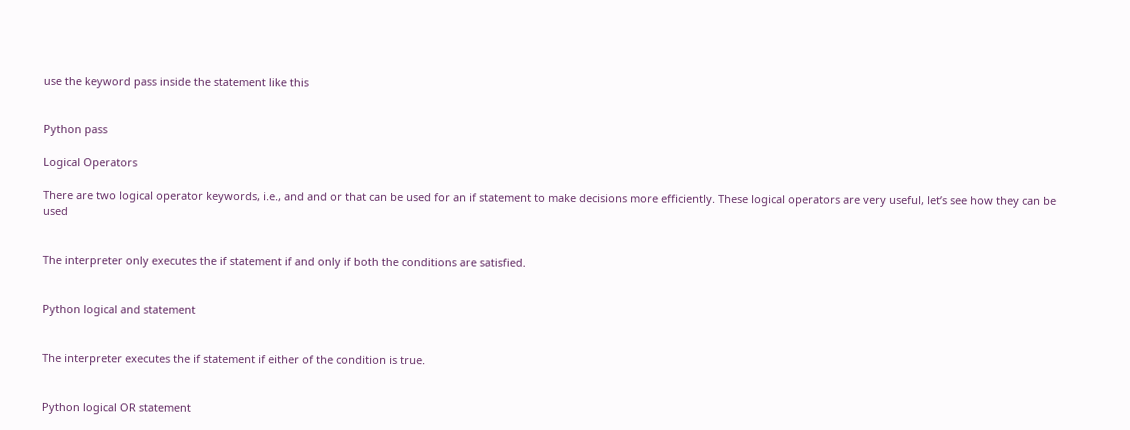use the keyword pass inside the statement like this


Python pass

Logical Operators

There are two logical operator keywords, i.e., and and or that can be used for an if statement to make decisions more efficiently. These logical operators are very useful, let’s see how they can be used


The interpreter only executes the if statement if and only if both the conditions are satisfied.


Python logical and statement


The interpreter executes the if statement if either of the condition is true.


Python logical OR statement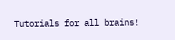Tutorials for all brains!